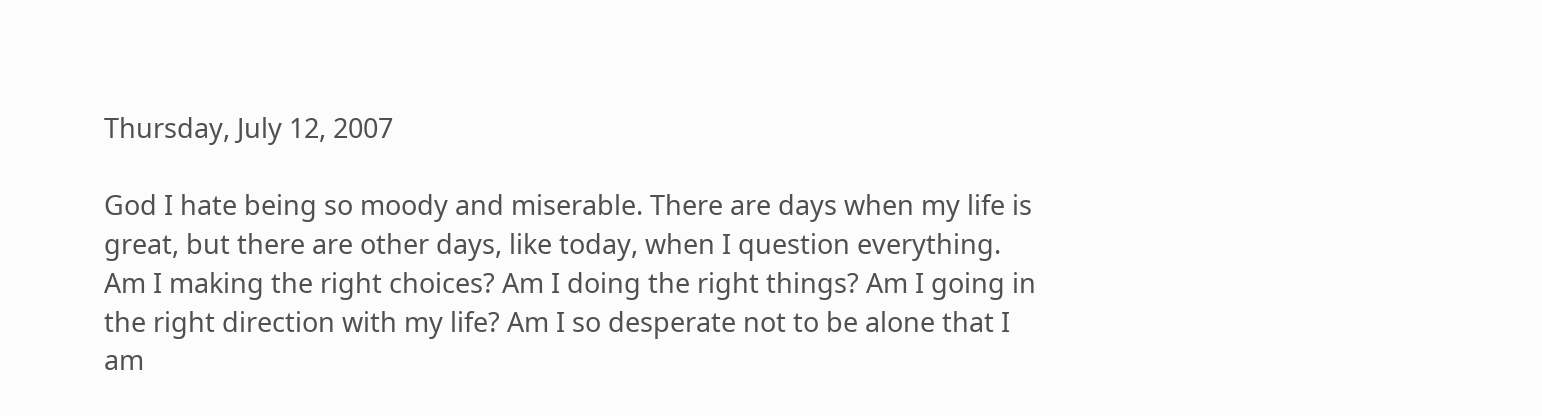Thursday, July 12, 2007

God I hate being so moody and miserable. There are days when my life is great, but there are other days, like today, when I question everything. Am I making the right choices? Am I doing the right things? Am I going in the right direction with my life? Am I so desperate not to be alone that I am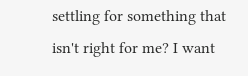settling for something that isn't right for me? I want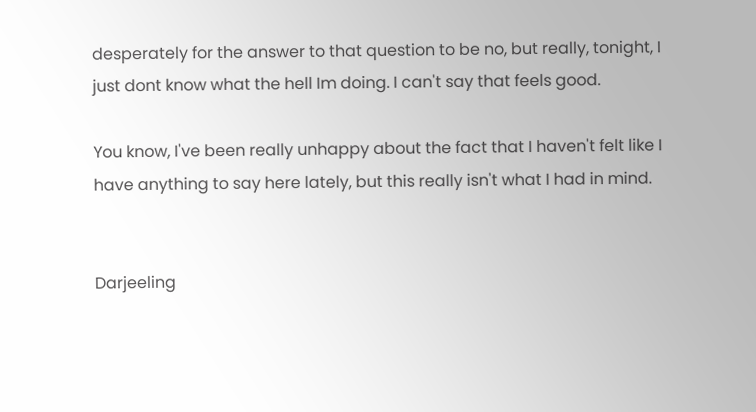desperately for the answer to that question to be no, but really, tonight, I just dont know what the hell Im doing. I can't say that feels good.

You know, I've been really unhappy about the fact that I haven't felt like I have anything to say here lately, but this really isn't what I had in mind.


Darjeeling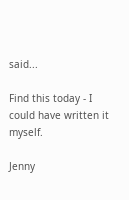said...

Find this today - I could have written it myself.

Jenny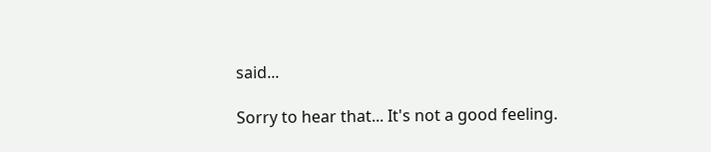said...

Sorry to hear that... It's not a good feeling.